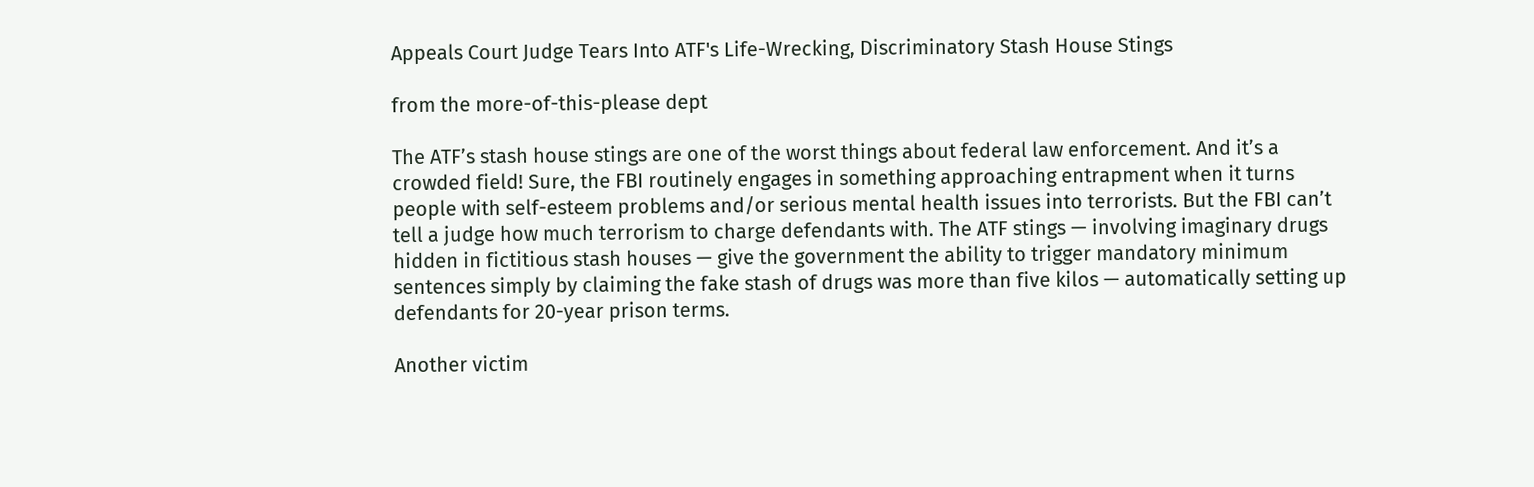Appeals Court Judge Tears Into ATF's Life-Wrecking, Discriminatory Stash House Stings

from the more-of-this-please dept

The ATF’s stash house stings are one of the worst things about federal law enforcement. And it’s a crowded field! Sure, the FBI routinely engages in something approaching entrapment when it turns people with self-esteem problems and/or serious mental health issues into terrorists. But the FBI can’t tell a judge how much terrorism to charge defendants with. The ATF stings — involving imaginary drugs hidden in fictitious stash houses — give the government the ability to trigger mandatory minimum sentences simply by claiming the fake stash of drugs was more than five kilos — automatically setting up defendants for 20-year prison terms.

Another victim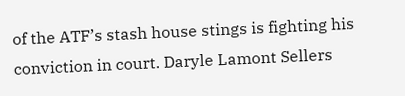of the ATF’s stash house stings is fighting his conviction in court. Daryle Lamont Sellers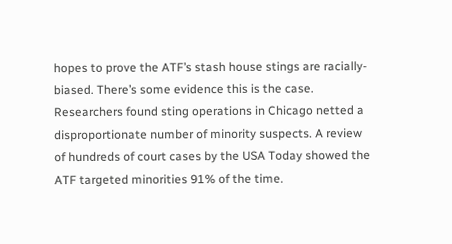hopes to prove the ATF’s stash house stings are racially-biased. There’s some evidence this is the case. Researchers found sting operations in Chicago netted a disproportionate number of minority suspects. A review of hundreds of court cases by the USA Today showed the ATF targeted minorities 91% of the time.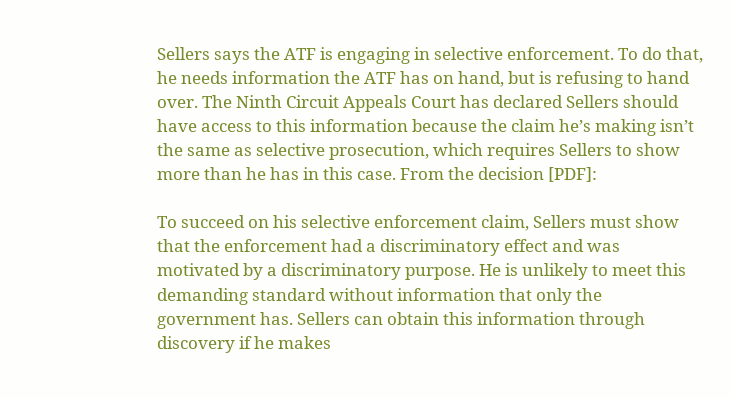Sellers says the ATF is engaging in selective enforcement. To do that, he needs information the ATF has on hand, but is refusing to hand over. The Ninth Circuit Appeals Court has declared Sellers should have access to this information because the claim he’s making isn’t the same as selective prosecution, which requires Sellers to show more than he has in this case. From the decision [PDF]:

To succeed on his selective enforcement claim, Sellers must show that the enforcement had a discriminatory effect and was motivated by a discriminatory purpose. He is unlikely to meet this demanding standard without information that only the government has. Sellers can obtain this information through discovery if he makes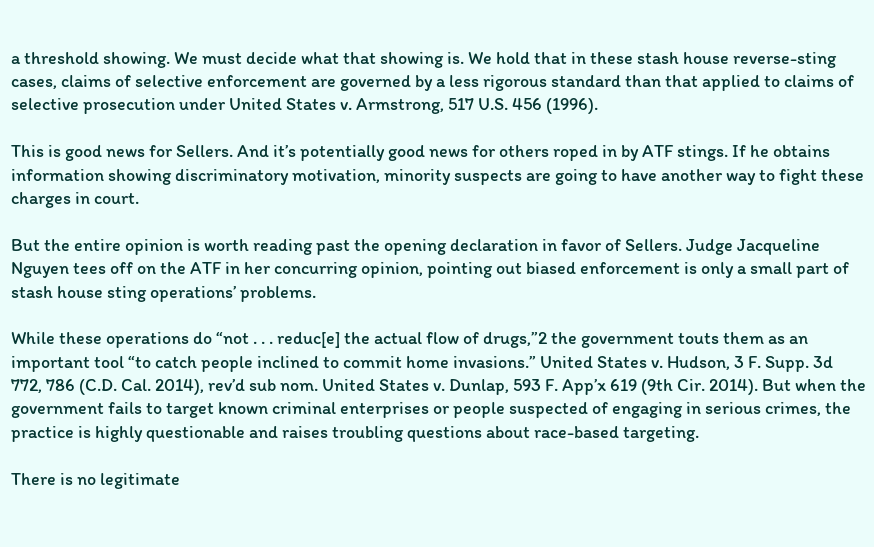a threshold showing. We must decide what that showing is. We hold that in these stash house reverse-sting cases, claims of selective enforcement are governed by a less rigorous standard than that applied to claims of selective prosecution under United States v. Armstrong, 517 U.S. 456 (1996).

This is good news for Sellers. And it’s potentially good news for others roped in by ATF stings. If he obtains information showing discriminatory motivation, minority suspects are going to have another way to fight these charges in court.

But the entire opinion is worth reading past the opening declaration in favor of Sellers. Judge Jacqueline Nguyen tees off on the ATF in her concurring opinion, pointing out biased enforcement is only a small part of stash house sting operations’ problems.

While these operations do “not . . . reduc[e] the actual flow of drugs,”2 the government touts them as an important tool “to catch people inclined to commit home invasions.” United States v. Hudson, 3 F. Supp. 3d 772, 786 (C.D. Cal. 2014), rev’d sub nom. United States v. Dunlap, 593 F. App’x 619 (9th Cir. 2014). But when the government fails to target known criminal enterprises or people suspected of engaging in serious crimes, the practice is highly questionable and raises troubling questions about race-based targeting.

There is no legitimate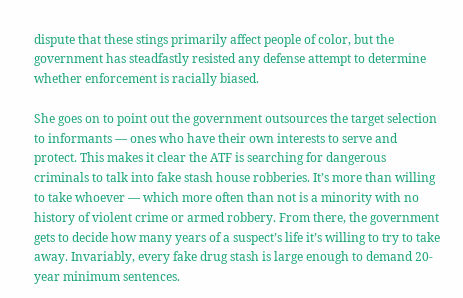dispute that these stings primarily affect people of color, but the government has steadfastly resisted any defense attempt to determine whether enforcement is racially biased.

She goes on to point out the government outsources the target selection to informants — ones who have their own interests to serve and protect. This makes it clear the ATF is searching for dangerous criminals to talk into fake stash house robberies. It’s more than willing to take whoever — which more often than not is a minority with no history of violent crime or armed robbery. From there, the government gets to decide how many years of a suspect’s life it’s willing to try to take away. Invariably, every fake drug stash is large enough to demand 20-year minimum sentences.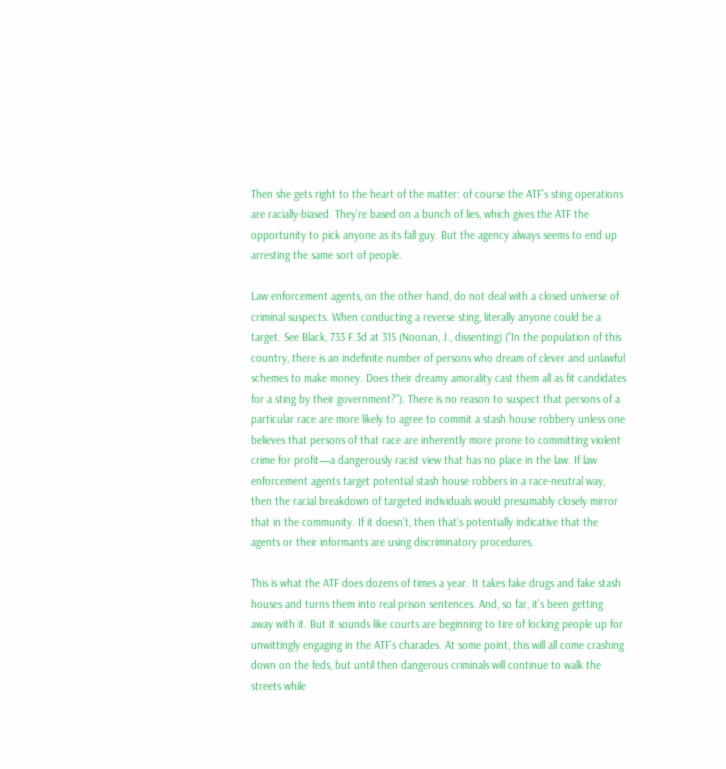Then she gets right to the heart of the matter: of course the ATF’s sting operations are racially-biased. They’re based on a bunch of lies, which gives the ATF the opportunity to pick anyone as its fall guy. But the agency always seems to end up arresting the same sort of people.

Law enforcement agents, on the other hand, do not deal with a closed universe of criminal suspects. When conducting a reverse sting, literally anyone could be a target. See Black, 733 F.3d at 315 (Noonan, J., dissenting) (“In the population of this country, there is an indefinite number of persons who dream of clever and unlawful schemes to make money. Does their dreamy amorality cast them all as fit candidates for a sting by their government?”). There is no reason to suspect that persons of a particular race are more likely to agree to commit a stash house robbery unless one believes that persons of that race are inherently more prone to committing violent crime for profit—a dangerously racist view that has no place in the law. If law enforcement agents target potential stash house robbers in a race-neutral way, then the racial breakdown of targeted individuals would presumably closely mirror that in the community. If it doesn’t, then that’s potentially indicative that the agents or their informants are using discriminatory procedures.

This is what the ATF does dozens of times a year. It takes fake drugs and fake stash houses and turns them into real prison sentences. And, so far, it’s been getting away with it. But it sounds like courts are beginning to tire of locking people up for unwittingly engaging in the ATF’s charades. At some point, this will all come crashing down on the feds, but until then dangerous criminals will continue to walk the streets while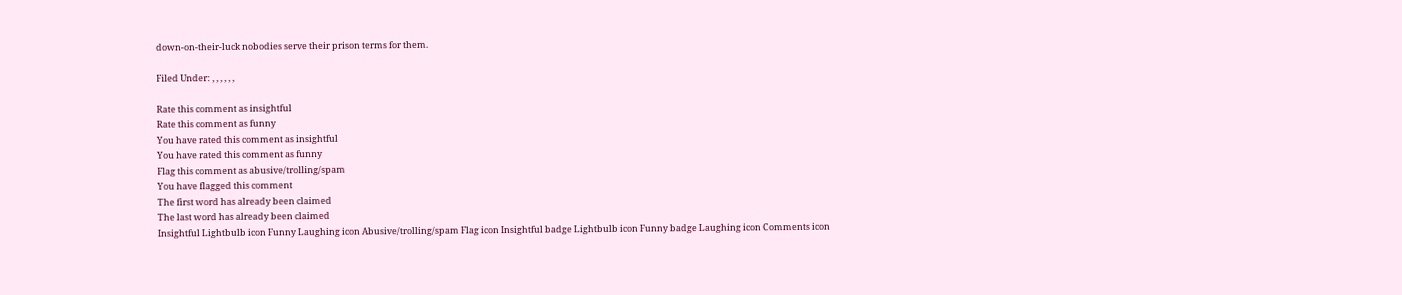down-on-their-luck nobodies serve their prison terms for them.

Filed Under: , , , , , ,

Rate this comment as insightful
Rate this comment as funny
You have rated this comment as insightful
You have rated this comment as funny
Flag this comment as abusive/trolling/spam
You have flagged this comment
The first word has already been claimed
The last word has already been claimed
Insightful Lightbulb icon Funny Laughing icon Abusive/trolling/spam Flag icon Insightful badge Lightbulb icon Funny badge Laughing icon Comments icon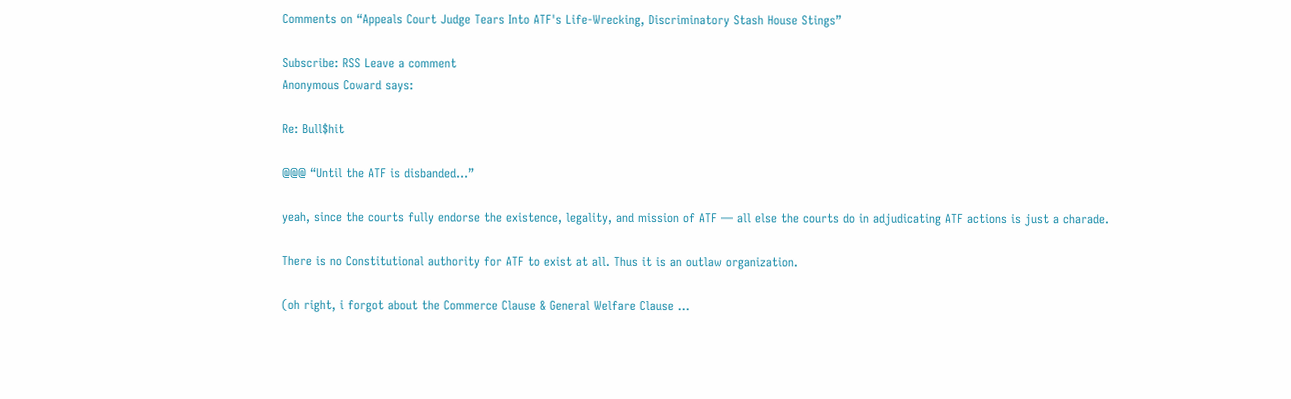Comments on “Appeals Court Judge Tears Into ATF's Life-Wrecking, Discriminatory Stash House Stings”

Subscribe: RSS Leave a comment
Anonymous Coward says:

Re: Bull$hit

@@@ “Until the ATF is disbanded…”

yeah, since the courts fully endorse the existence, legality, and mission of ATF — all else the courts do in adjudicating ATF actions is just a charade.

There is no Constitutional authority for ATF to exist at all. Thus it is an outlaw organization.

(oh right, i forgot about the Commerce Clause & General Welfare Clause …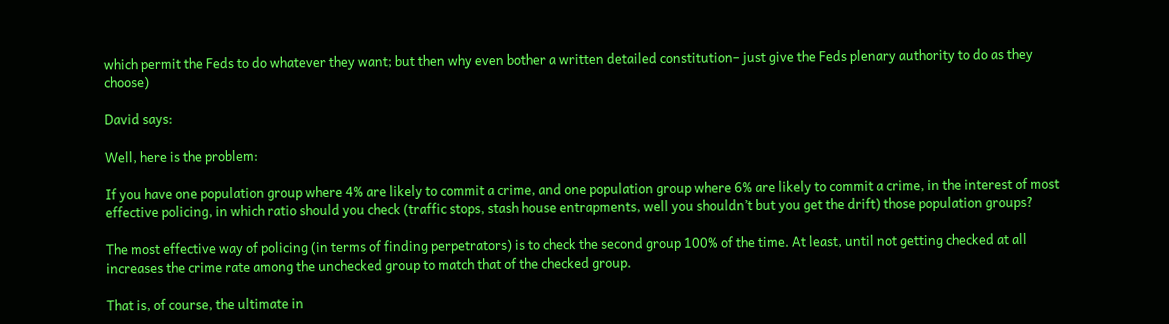which permit the Feds to do whatever they want; but then why even bother a written detailed constitution– just give the Feds plenary authority to do as they choose)

David says:

Well, here is the problem:

If you have one population group where 4% are likely to commit a crime, and one population group where 6% are likely to commit a crime, in the interest of most effective policing, in which ratio should you check (traffic stops, stash house entrapments, well you shouldn’t but you get the drift) those population groups?

The most effective way of policing (in terms of finding perpetrators) is to check the second group 100% of the time. At least, until not getting checked at all increases the crime rate among the unchecked group to match that of the checked group.

That is, of course, the ultimate in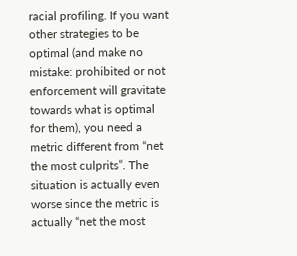racial profiling. If you want other strategies to be optimal (and make no mistake: prohibited or not enforcement will gravitate towards what is optimal for them), you need a metric different from “net the most culprits”. The situation is actually even worse since the metric is actually “net the most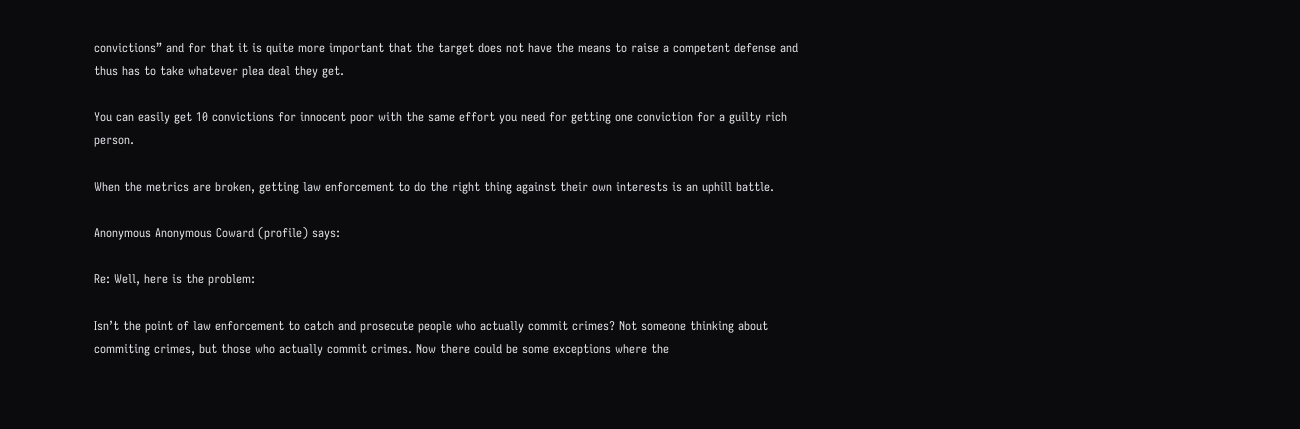convictions” and for that it is quite more important that the target does not have the means to raise a competent defense and thus has to take whatever plea deal they get.

You can easily get 10 convictions for innocent poor with the same effort you need for getting one conviction for a guilty rich person.

When the metrics are broken, getting law enforcement to do the right thing against their own interests is an uphill battle.

Anonymous Anonymous Coward (profile) says:

Re: Well, here is the problem:

Isn’t the point of law enforcement to catch and prosecute people who actually commit crimes? Not someone thinking about commiting crimes, but those who actually commit crimes. Now there could be some exceptions where the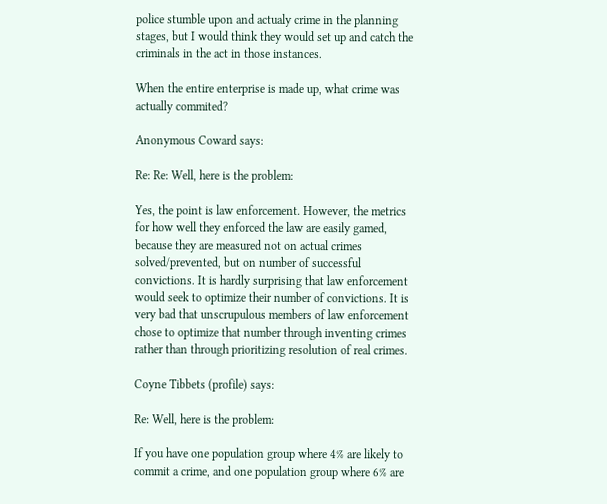police stumble upon and actualy crime in the planning stages, but I would think they would set up and catch the criminals in the act in those instances.

When the entire enterprise is made up, what crime was actually commited?

Anonymous Coward says:

Re: Re: Well, here is the problem:

Yes, the point is law enforcement. However, the metrics for how well they enforced the law are easily gamed, because they are measured not on actual crimes solved/prevented, but on number of successful convictions. It is hardly surprising that law enforcement would seek to optimize their number of convictions. It is very bad that unscrupulous members of law enforcement chose to optimize that number through inventing crimes rather than through prioritizing resolution of real crimes.

Coyne Tibbets (profile) says:

Re: Well, here is the problem:

If you have one population group where 4% are likely to commit a crime, and one population group where 6% are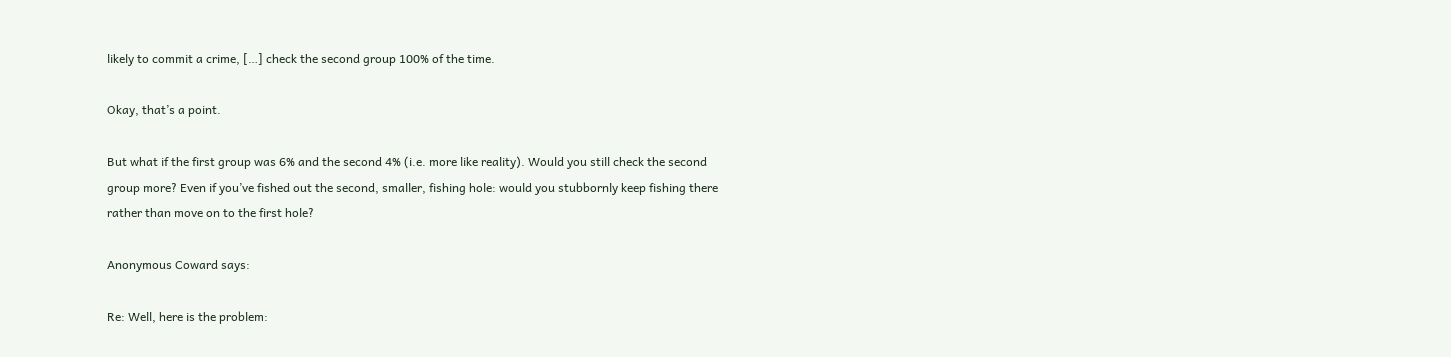likely to commit a crime, […] check the second group 100% of the time.

Okay, that’s a point.

But what if the first group was 6% and the second 4% (i.e. more like reality). Would you still check the second group more? Even if you’ve fished out the second, smaller, fishing hole: would you stubbornly keep fishing there rather than move on to the first hole?

Anonymous Coward says:

Re: Well, here is the problem: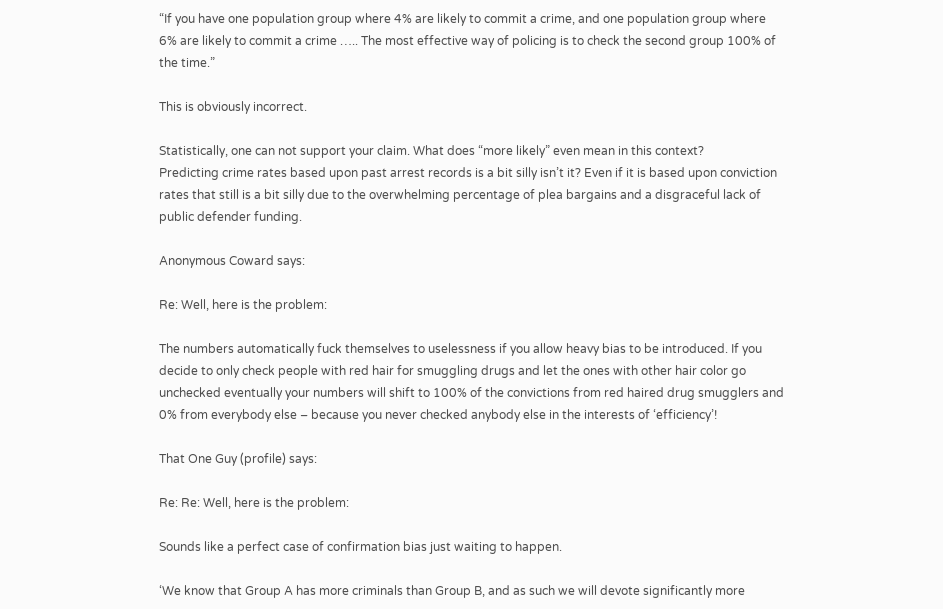“If you have one population group where 4% are likely to commit a crime, and one population group where 6% are likely to commit a crime ….. The most effective way of policing is to check the second group 100% of the time.”

This is obviously incorrect.

Statistically, one can not support your claim. What does “more likely” even mean in this context?
Predicting crime rates based upon past arrest records is a bit silly isn’t it? Even if it is based upon conviction rates that still is a bit silly due to the overwhelming percentage of plea bargains and a disgraceful lack of public defender funding.

Anonymous Coward says:

Re: Well, here is the problem:

The numbers automatically fuck themselves to uselessness if you allow heavy bias to be introduced. If you decide to only check people with red hair for smuggling drugs and let the ones with other hair color go unchecked eventually your numbers will shift to 100% of the convictions from red haired drug smugglers and 0% from everybody else – because you never checked anybody else in the interests of ‘efficiency’!

That One Guy (profile) says:

Re: Re: Well, here is the problem:

Sounds like a perfect case of confirmation bias just waiting to happen.

‘We know that Group A has more criminals than Group B, and as such we will devote significantly more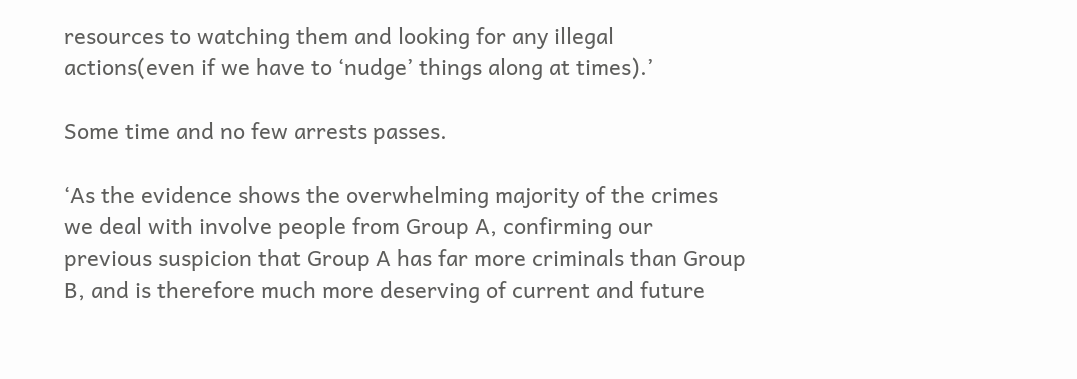resources to watching them and looking for any illegal actions(even if we have to ‘nudge’ things along at times).’

Some time and no few arrests passes.

‘As the evidence shows the overwhelming majority of the crimes we deal with involve people from Group A, confirming our previous suspicion that Group A has far more criminals than Group B, and is therefore much more deserving of current and future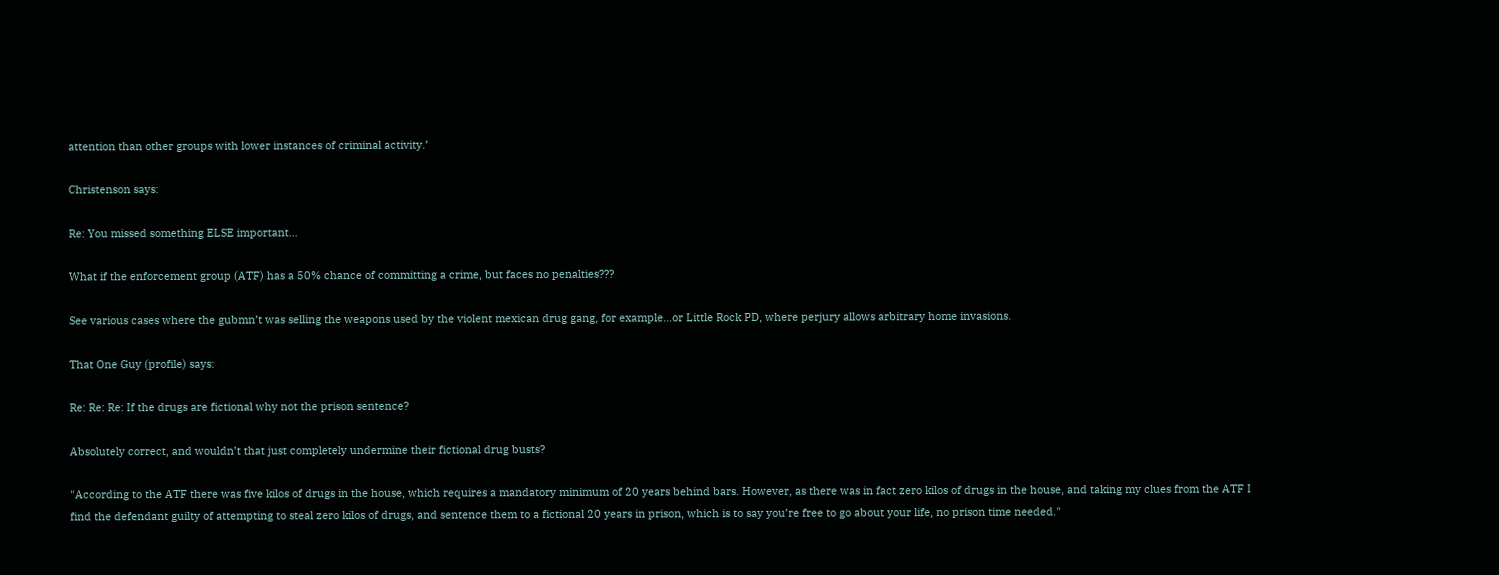attention than other groups with lower instances of criminal activity.’

Christenson says:

Re: You missed something ELSE important...

What if the enforcement group (ATF) has a 50% chance of committing a crime, but faces no penalties???

See various cases where the gubmn’t was selling the weapons used by the violent mexican drug gang, for example…or Little Rock PD, where perjury allows arbitrary home invasions.

That One Guy (profile) says:

Re: Re: Re: If the drugs are fictional why not the prison sentence?

Absolutely correct, and wouldn’t that just completely undermine their fictional drug busts?

"According to the ATF there was five kilos of drugs in the house, which requires a mandatory minimum of 20 years behind bars. However, as there was in fact zero kilos of drugs in the house, and taking my clues from the ATF I find the defendant guilty of attempting to steal zero kilos of drugs, and sentence them to a fictional 20 years in prison, which is to say you’re free to go about your life, no prison time needed."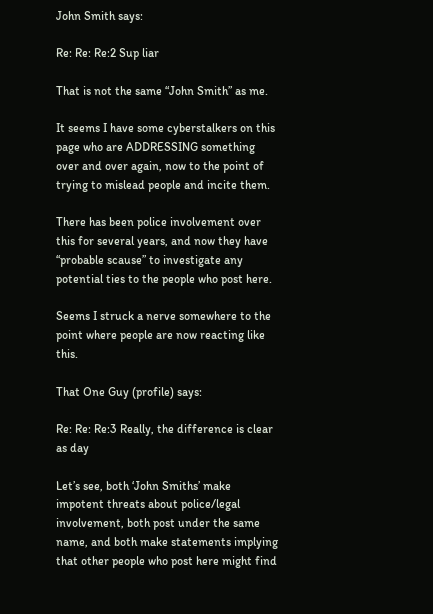John Smith says:

Re: Re: Re:2 Sup liar

That is not the same “John Smith” as me.

It seems I have some cyberstalkers on this page who are ADDRESSING something over and over again, now to the point of trying to mislead people and incite them.

There has been police involvement over this for several years, and now they have “probable scause” to investigate any potential ties to the people who post here.

Seems I struck a nerve somewhere to the point where people are now reacting like this.

That One Guy (profile) says:

Re: Re: Re:3 Really, the difference is clear as day

Let’s see, both ‘John Smiths’ make impotent threats about police/legal involvement, both post under the same name, and both make statements implying that other people who post here might find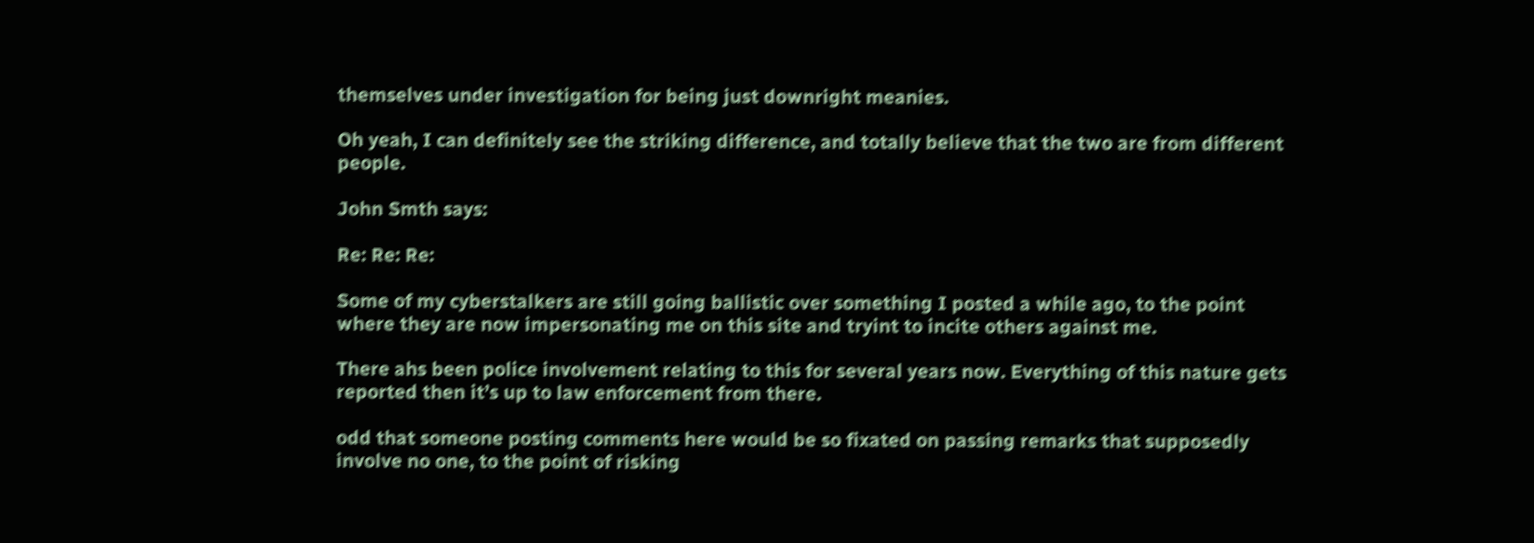themselves under investigation for being just downright meanies.

Oh yeah, I can definitely see the striking difference, and totally believe that the two are from different people.

John Smth says:

Re: Re: Re:

Some of my cyberstalkers are still going ballistic over something I posted a while ago, to the point where they are now impersonating me on this site and tryint to incite others against me.

There ahs been police involvement relating to this for several years now. Everything of this nature gets reported then it’s up to law enforcement from there.

odd that someone posting comments here would be so fixated on passing remarks that supposedly involve no one, to the point of risking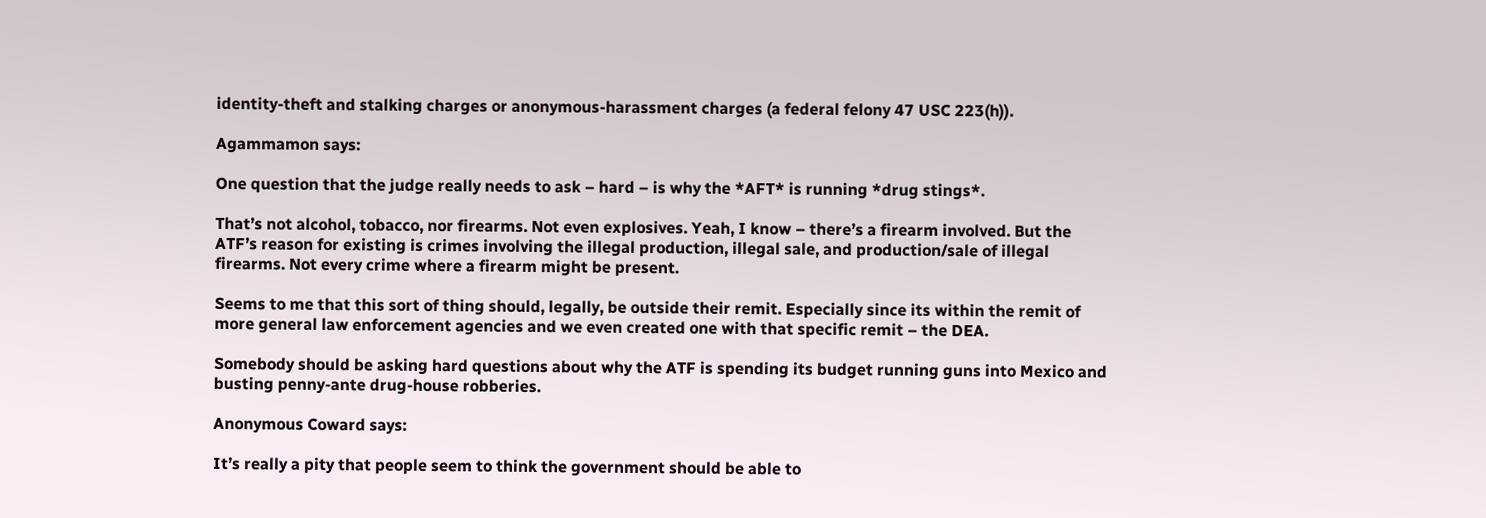identity-theft and stalking charges or anonymous-harassment charges (a federal felony 47 USC 223(h)).

Agammamon says:

One question that the judge really needs to ask – hard – is why the *AFT* is running *drug stings*.

That’s not alcohol, tobacco, nor firearms. Not even explosives. Yeah, I know – there’s a firearm involved. But the ATF’s reason for existing is crimes involving the illegal production, illegal sale, and production/sale of illegal firearms. Not every crime where a firearm might be present.

Seems to me that this sort of thing should, legally, be outside their remit. Especially since its within the remit of more general law enforcement agencies and we even created one with that specific remit – the DEA.

Somebody should be asking hard questions about why the ATF is spending its budget running guns into Mexico and busting penny-ante drug-house robberies.

Anonymous Coward says:

It’s really a pity that people seem to think the government should be able to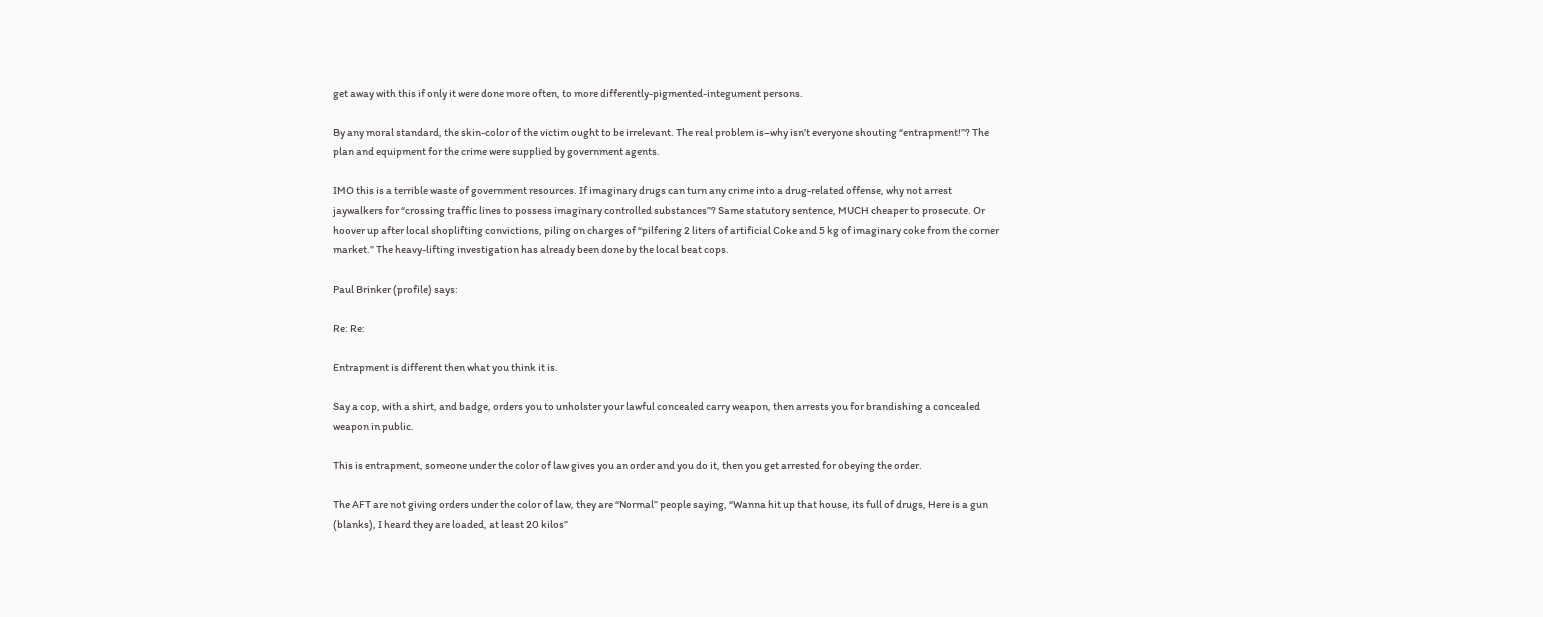get away with this if only it were done more often, to more differently-pigmented-integument persons.

By any moral standard, the skin-color of the victim ought to be irrelevant. The real problem is–why isn’t everyone shouting “entrapment!”? The plan and equipment for the crime were supplied by government agents.

IMO this is a terrible waste of government resources. If imaginary drugs can turn any crime into a drug-related offense, why not arrest jaywalkers for “crossing traffic lines to possess imaginary controlled substances”? Same statutory sentence, MUCH cheaper to prosecute. Or hoover up after local shoplifting convictions, piling on charges of “pilfering 2 liters of artificial Coke and 5 kg of imaginary coke from the corner market.” The heavy-lifting investigation has already been done by the local beat cops.

Paul Brinker (profile) says:

Re: Re:

Entrapment is different then what you think it is.

Say a cop, with a shirt, and badge, orders you to unholster your lawful concealed carry weapon, then arrests you for brandishing a concealed weapon in public.

This is entrapment, someone under the color of law gives you an order and you do it, then you get arrested for obeying the order.

The AFT are not giving orders under the color of law, they are “Normal” people saying, “Wanna hit up that house, its full of drugs, Here is a gun (blanks), I heard they are loaded, at least 20 kilos”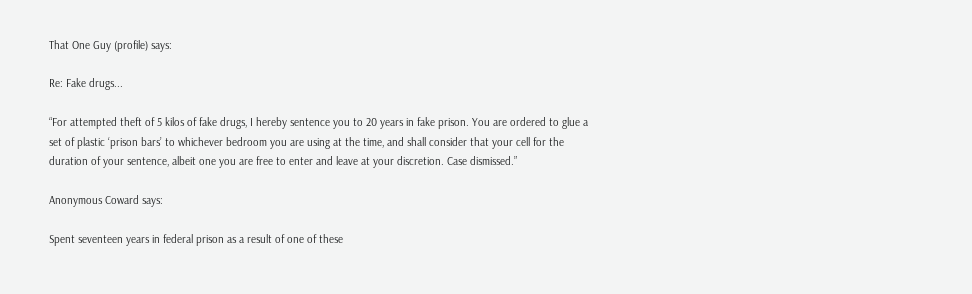That One Guy (profile) says:

Re: Fake drugs...

“For attempted theft of 5 kilos of fake drugs, I hereby sentence you to 20 years in fake prison. You are ordered to glue a set of plastic ‘prison bars’ to whichever bedroom you are using at the time, and shall consider that your cell for the duration of your sentence, albeit one you are free to enter and leave at your discretion. Case dismissed.”

Anonymous Coward says:

Spent seventeen years in federal prison as a result of one of these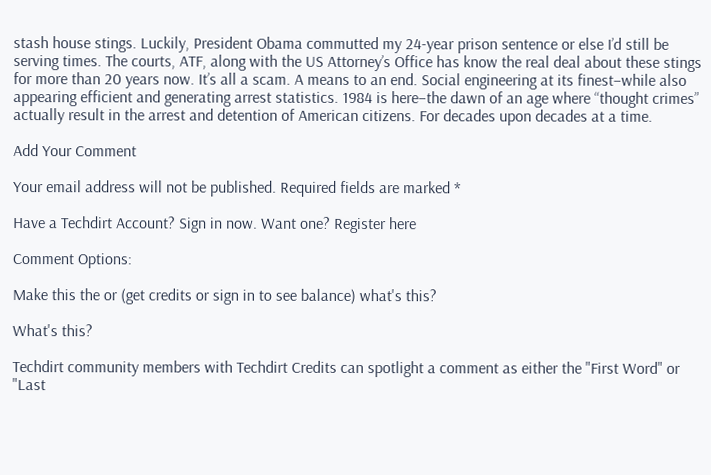stash house stings. Luckily, President Obama commutted my 24-year prison sentence or else I’d still be serving times. The courts, ATF, along with the US Attorney’s Office has know the real deal about these stings for more than 20 years now. It’s all a scam. A means to an end. Social engineering at its finest–while also appearing efficient and generating arrest statistics. 1984 is here–the dawn of an age where “thought crimes” actually result in the arrest and detention of American citizens. For decades upon decades at a time.

Add Your Comment

Your email address will not be published. Required fields are marked *

Have a Techdirt Account? Sign in now. Want one? Register here

Comment Options:

Make this the or (get credits or sign in to see balance) what's this?

What's this?

Techdirt community members with Techdirt Credits can spotlight a comment as either the "First Word" or "Last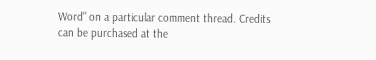Word" on a particular comment thread. Credits can be purchased at the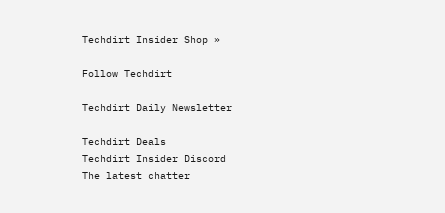Techdirt Insider Shop »

Follow Techdirt

Techdirt Daily Newsletter

Techdirt Deals
Techdirt Insider Discord
The latest chatter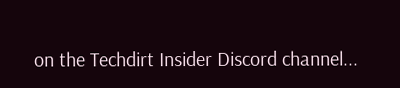on the Techdirt Insider Discord channel...